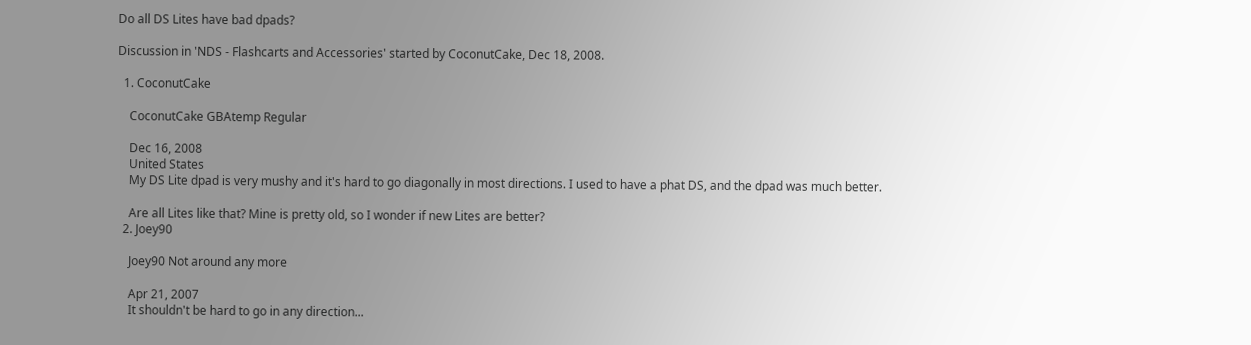Do all DS Lites have bad dpads?

Discussion in 'NDS - Flashcarts and Accessories' started by CoconutCake, Dec 18, 2008.

  1. CoconutCake

    CoconutCake GBAtemp Regular

    Dec 16, 2008
    United States
    My DS Lite dpad is very mushy and it's hard to go diagonally in most directions. I used to have a phat DS, and the dpad was much better.

    Are all Lites like that? Mine is pretty old, so I wonder if new Lites are better?
  2. Joey90

    Joey90 Not around any more

    Apr 21, 2007
    It shouldn't be hard to go in any direction...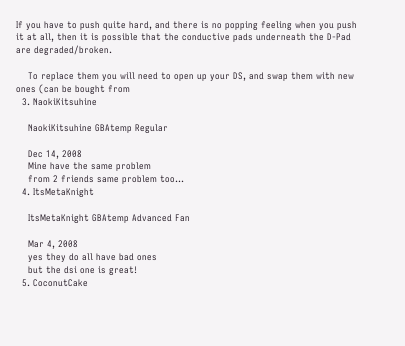If you have to push quite hard, and there is no popping feeling when you push it at all, then it is possible that the conductive pads underneath the D-Pad are degraded/broken.

    To replace them you will need to open up your DS, and swap them with new ones (can be bought from
  3. NaokiKitsuhine

    NaokiKitsuhine GBAtemp Regular

    Dec 14, 2008
    Mine have the same problem
    from 2 friends same problem too...
  4. ItsMetaKnight

    ItsMetaKnight GBAtemp Advanced Fan

    Mar 4, 2008
    yes they do all have bad ones
    but the dsi one is great!
  5. CoconutCake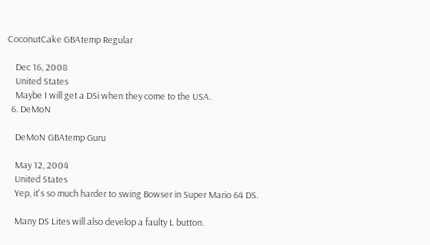CoconutCake GBAtemp Regular

    Dec 16, 2008
    United States
    Maybe I will get a DSi when they come to the USA.
  6. DeMoN

    DeMoN GBAtemp Guru

    May 12, 2004
    United States
    Yep, it's so much harder to swing Bowser in Super Mario 64 DS.

    Many DS Lites will also develop a faulty L button.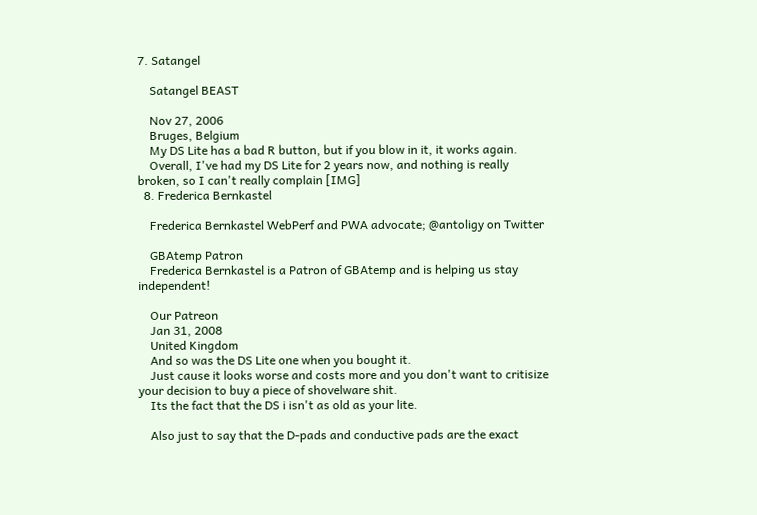7. Satangel

    Satangel BEAST

    Nov 27, 2006
    Bruges, Belgium
    My DS Lite has a bad R button, but if you blow in it, it works again.
    Overall, I've had my DS Lite for 2 years now, and nothing is really broken, so I can't really complain [IMG]
  8. Frederica Bernkastel

    Frederica Bernkastel WebPerf and PWA advocate; @antoligy on Twitter

    GBAtemp Patron
    Frederica Bernkastel is a Patron of GBAtemp and is helping us stay independent!

    Our Patreon
    Jan 31, 2008
    United Kingdom
    And so was the DS Lite one when you bought it.
    Just cause it looks worse and costs more and you don't want to critisize your decision to buy a piece of shovelware shit.
    Its the fact that the DS i isn't as old as your lite.

    Also just to say that the D-pads and conductive pads are the exact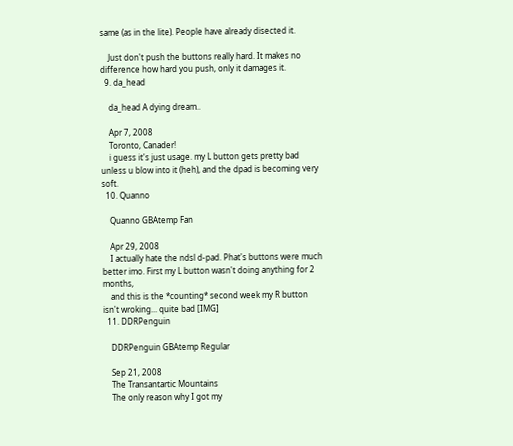same (as in the lite). People have already disected it.

    Just don't push the buttons really hard. It makes no difference how hard you push, only it damages it.
  9. da_head

    da_head A dying dream..

    Apr 7, 2008
    Toronto, Canader!
    i guess it's just usage. my L button gets pretty bad unless u blow into it (heh), and the dpad is becoming very soft.
  10. Quanno

    Quanno GBAtemp Fan

    Apr 29, 2008
    I actually hate the ndsl d-pad. Phat's buttons were much better imo. First my L button wasn't doing anything for 2 months,
    and this is the *counting* second week my R button isn't wroking... quite bad [IMG]
  11. DDRPenguin

    DDRPenguin GBAtemp Regular

    Sep 21, 2008
    The Transantartic Mountains
    The only reason why I got my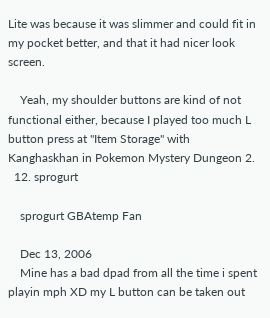Lite was because it was slimmer and could fit in my pocket better, and that it had nicer look screen.

    Yeah, my shoulder buttons are kind of not functional either, because I played too much L button press at "Item Storage" with Kanghaskhan in Pokemon Mystery Dungeon 2.
  12. sprogurt

    sprogurt GBAtemp Fan

    Dec 13, 2006
    Mine has a bad dpad from all the time i spent playin mph XD my L button can be taken out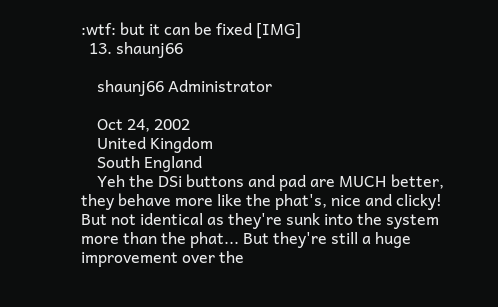:wtf: but it can be fixed [IMG]
  13. shaunj66

    shaunj66 Administrator

    Oct 24, 2002
    United Kingdom
    South England
    Yeh the DSi buttons and pad are MUCH better, they behave more like the phat's, nice and clicky! But not identical as they're sunk into the system more than the phat... But they're still a huge improvement over the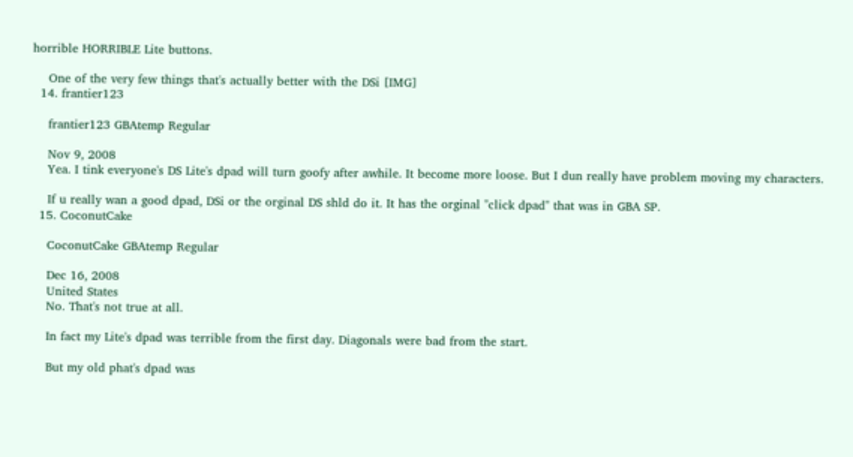horrible HORRIBLE Lite buttons.

    One of the very few things that's actually better with the DSi [IMG]
  14. frantier123

    frantier123 GBAtemp Regular

    Nov 9, 2008
    Yea. I tink everyone's DS Lite's dpad will turn goofy after awhile. It become more loose. But I dun really have problem moving my characters.

    If u really wan a good dpad, DSi or the orginal DS shld do it. It has the orginal "click dpad" that was in GBA SP.
  15. CoconutCake

    CoconutCake GBAtemp Regular

    Dec 16, 2008
    United States
    No. That's not true at all.

    In fact my Lite's dpad was terrible from the first day. Diagonals were bad from the start.

    But my old phat's dpad was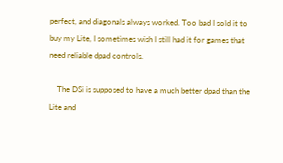perfect, and diagonals always worked. Too bad I sold it to buy my Lite, I sometimes wish I still had it for games that need reliable dpad controls.

    The DSi is supposed to have a much better dpad than the Lite and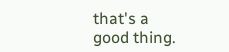that's a good thing.